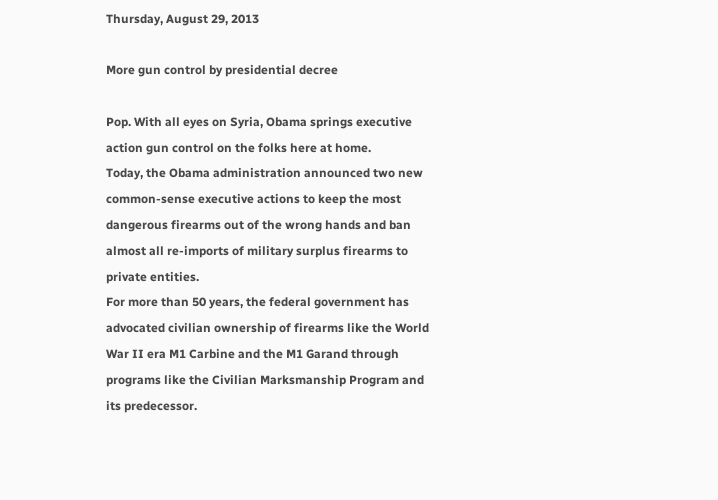Thursday, August 29, 2013

More gun control by presidential decree

Pop. With all eyes on Syria, Obama springs executive action gun control on the folks here at home.
Today, the Obama administration announced two new common-sense executive actions to keep the most dangerous firearms out of the wrong hands and ban almost all re-imports of military surplus firearms to private entities.
For more than 50 years, the federal government has advocated civilian ownership of firearms like the World War II era M1 Carbine and the M1 Garand through programs like the Civilian Marksmanship Program and its predecessor.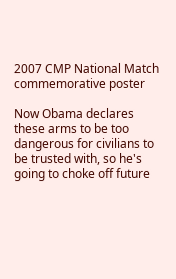2007 CMP National Match commemorative poster

Now Obama declares these arms to be too dangerous for civilians to be trusted with, so he's going to choke off future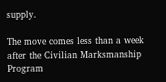supply.

The move comes less than a week after the Civilian Marksmanship Program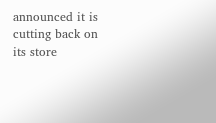announced it is cutting back on its store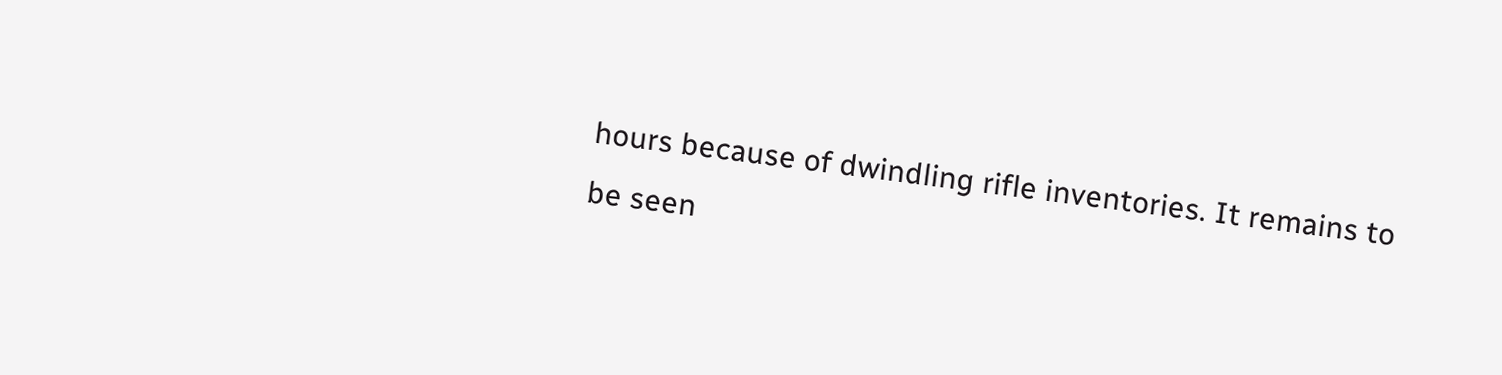hours because of dwindling rifle inventories. It remains to be seen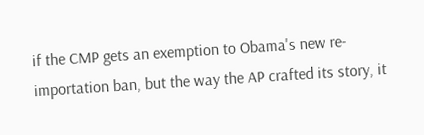if the CMP gets an exemption to Obama's new re-importation ban, but the way the AP crafted its story, it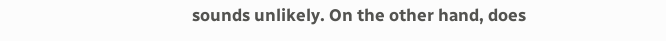sounds unlikely. On the other hand, does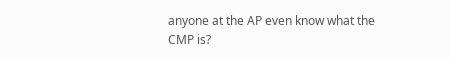anyone at the AP even know what the CMP is?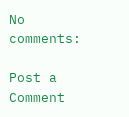No comments:

Post a Comment